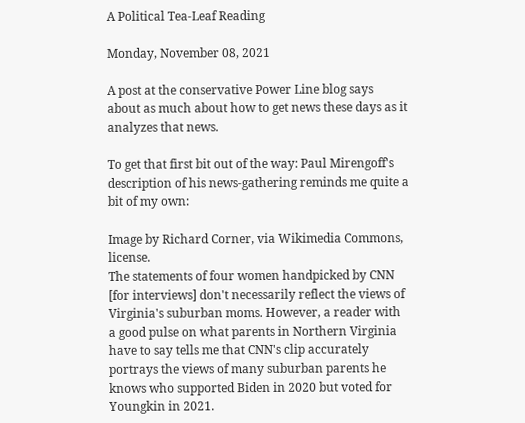A Political Tea-Leaf Reading

Monday, November 08, 2021

A post at the conservative Power Line blog says about as much about how to get news these days as it analyzes that news.

To get that first bit out of the way: Paul Mirengoff's description of his news-gathering reminds me quite a bit of my own:

Image by Richard Corner, via Wikimedia Commons, license.
The statements of four women handpicked by CNN [for interviews] don't necessarily reflect the views of Virginia's suburban moms. However, a reader with a good pulse on what parents in Northern Virginia have to say tells me that CNN's clip accurately portrays the views of many suburban parents he knows who supported Biden in 2020 but voted for Youngkin in 2021.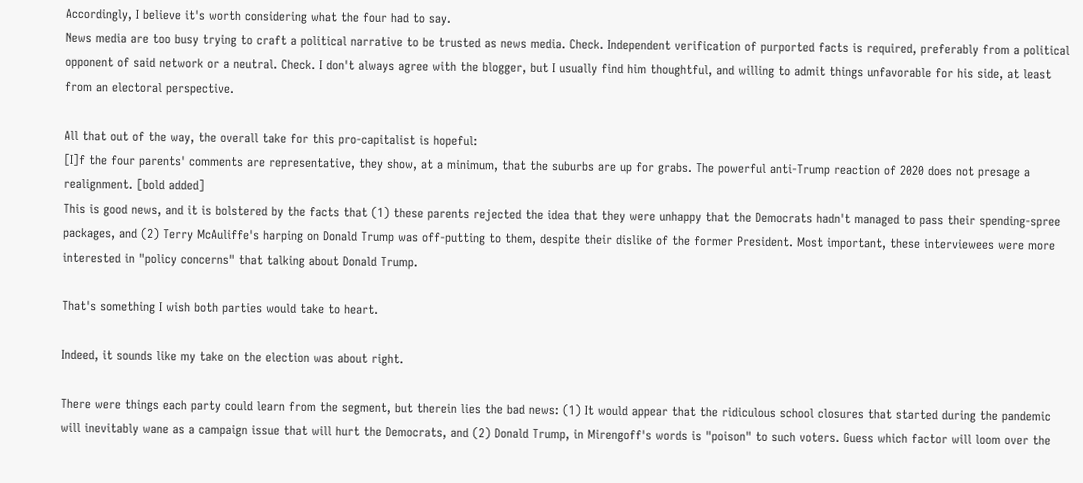Accordingly, I believe it's worth considering what the four had to say.
News media are too busy trying to craft a political narrative to be trusted as news media. Check. Independent verification of purported facts is required, preferably from a political opponent of said network or a neutral. Check. I don't always agree with the blogger, but I usually find him thoughtful, and willing to admit things unfavorable for his side, at least from an electoral perspective.

All that out of the way, the overall take for this pro-capitalist is hopeful:
[I]f the four parents' comments are representative, they show, at a minimum, that the suburbs are up for grabs. The powerful anti-Trump reaction of 2020 does not presage a realignment. [bold added]
This is good news, and it is bolstered by the facts that (1) these parents rejected the idea that they were unhappy that the Democrats hadn't managed to pass their spending-spree packages, and (2) Terry McAuliffe's harping on Donald Trump was off-putting to them, despite their dislike of the former President. Most important, these interviewees were more interested in "policy concerns" that talking about Donald Trump.

That's something I wish both parties would take to heart.

Indeed, it sounds like my take on the election was about right.

There were things each party could learn from the segment, but therein lies the bad news: (1) It would appear that the ridiculous school closures that started during the pandemic will inevitably wane as a campaign issue that will hurt the Democrats, and (2) Donald Trump, in Mirengoff's words is "poison" to such voters. Guess which factor will loom over the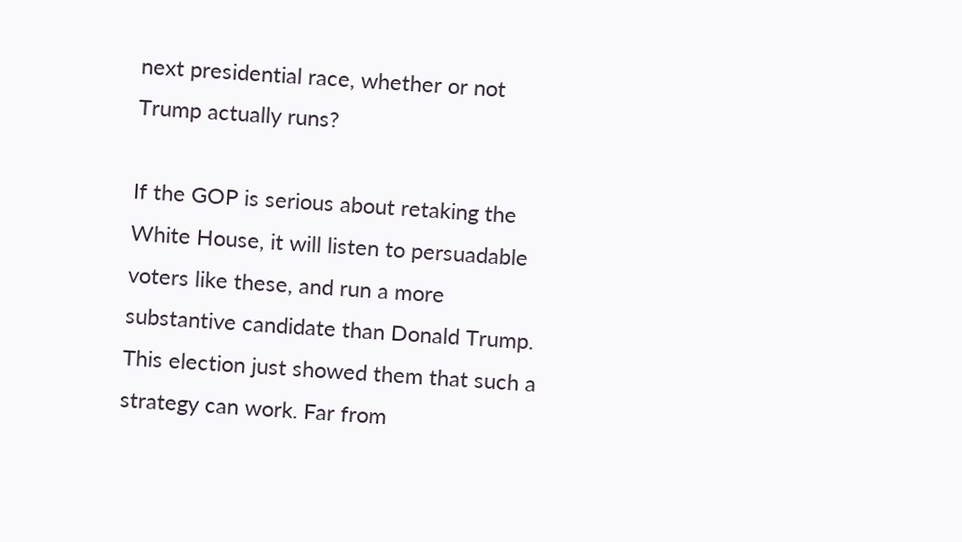next presidential race, whether or not Trump actually runs?

If the GOP is serious about retaking the White House, it will listen to persuadable voters like these, and run a more substantive candidate than Donald Trump. This election just showed them that such a strategy can work. Far from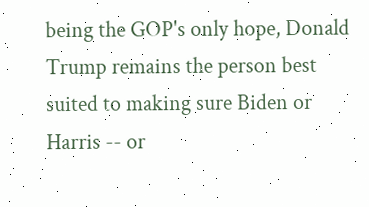being the GOP's only hope, Donald Trump remains the person best suited to making sure Biden or Harris -- or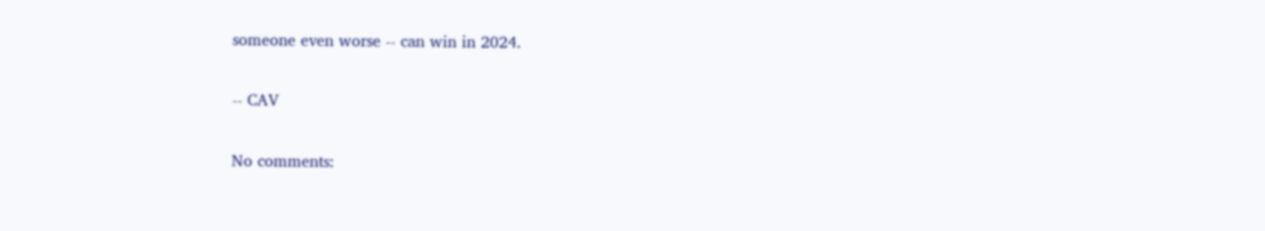someone even worse -- can win in 2024.

-- CAV

No comments: